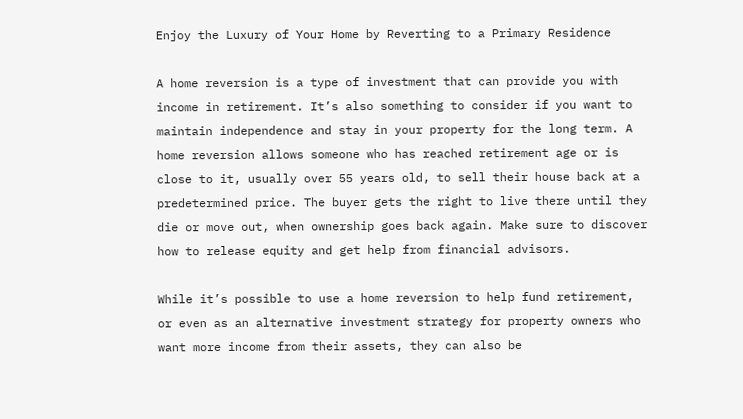Enjoy the Luxury of Your Home by Reverting to a Primary Residence

A home reversion is a type of investment that can provide you with income in retirement. It’s also something to consider if you want to maintain independence and stay in your property for the long term. A home reversion allows someone who has reached retirement age or is close to it, usually over 55 years old, to sell their house back at a predetermined price. The buyer gets the right to live there until they die or move out, when ownership goes back again. Make sure to discover how to release equity and get help from financial advisors.

While it’s possible to use a home reversion to help fund retirement, or even as an alternative investment strategy for property owners who want more income from their assets, they can also be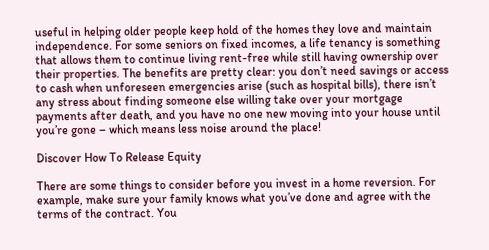useful in helping older people keep hold of the homes they love and maintain independence. For some seniors on fixed incomes, a life tenancy is something that allows them to continue living rent-free while still having ownership over their properties. The benefits are pretty clear: you don’t need savings or access to cash when unforeseen emergencies arise (such as hospital bills), there isn’t any stress about finding someone else willing take over your mortgage payments after death, and you have no one new moving into your house until you’re gone – which means less noise around the place!

Discover How To Release Equity

There are some things to consider before you invest in a home reversion. For example, make sure your family knows what you’ve done and agree with the terms of the contract. You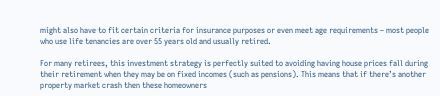might also have to fit certain criteria for insurance purposes or even meet age requirements – most people who use life tenancies are over 55 years old and usually retired.

For many retirees, this investment strategy is perfectly suited to avoiding having house prices fall during their retirement when they may be on fixed incomes (such as pensions). This means that if there’s another property market crash then these homeowners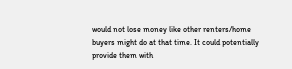would not lose money like other renters/home buyers might do at that time. It could potentially provide them with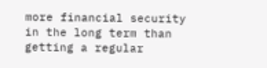more financial security in the long term than getting a regular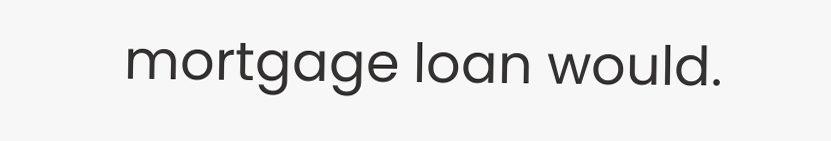mortgage loan would.